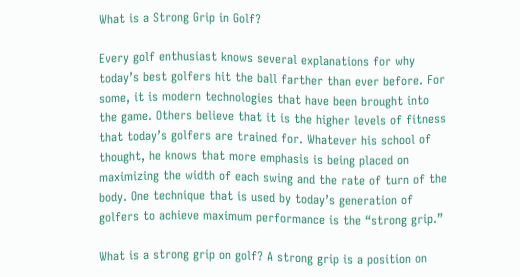What is a Strong Grip in Golf?

Every golf enthusiast knows several explanations for why today’s best golfers hit the ball farther than ever before. For some, it is modern technologies that have been brought into the game. Others believe that it is the higher levels of fitness that today’s golfers are trained for. Whatever his school of thought, he knows that more emphasis is being placed on maximizing the width of each swing and the rate of turn of the body. One technique that is used by today’s generation of golfers to achieve maximum performance is the “strong grip.”

What is a strong grip on golf? A strong grip is a position on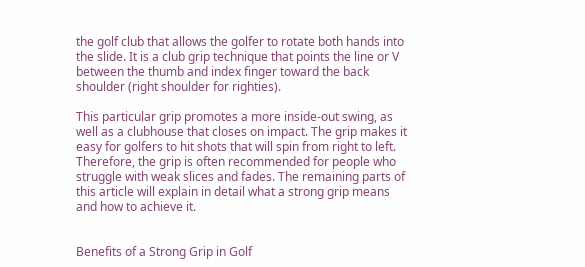the golf club that allows the golfer to rotate both hands into the slide. It is a club grip technique that points the line or V between the thumb and index finger toward the back shoulder (right shoulder for righties).

This particular grip promotes a more inside-out swing, as well as a clubhouse that closes on impact. The grip makes it easy for golfers to hit shots that will spin from right to left. Therefore, the grip is often recommended for people who struggle with weak slices and fades. The remaining parts of this article will explain in detail what a strong grip means and how to achieve it.


Benefits of a Strong Grip in Golf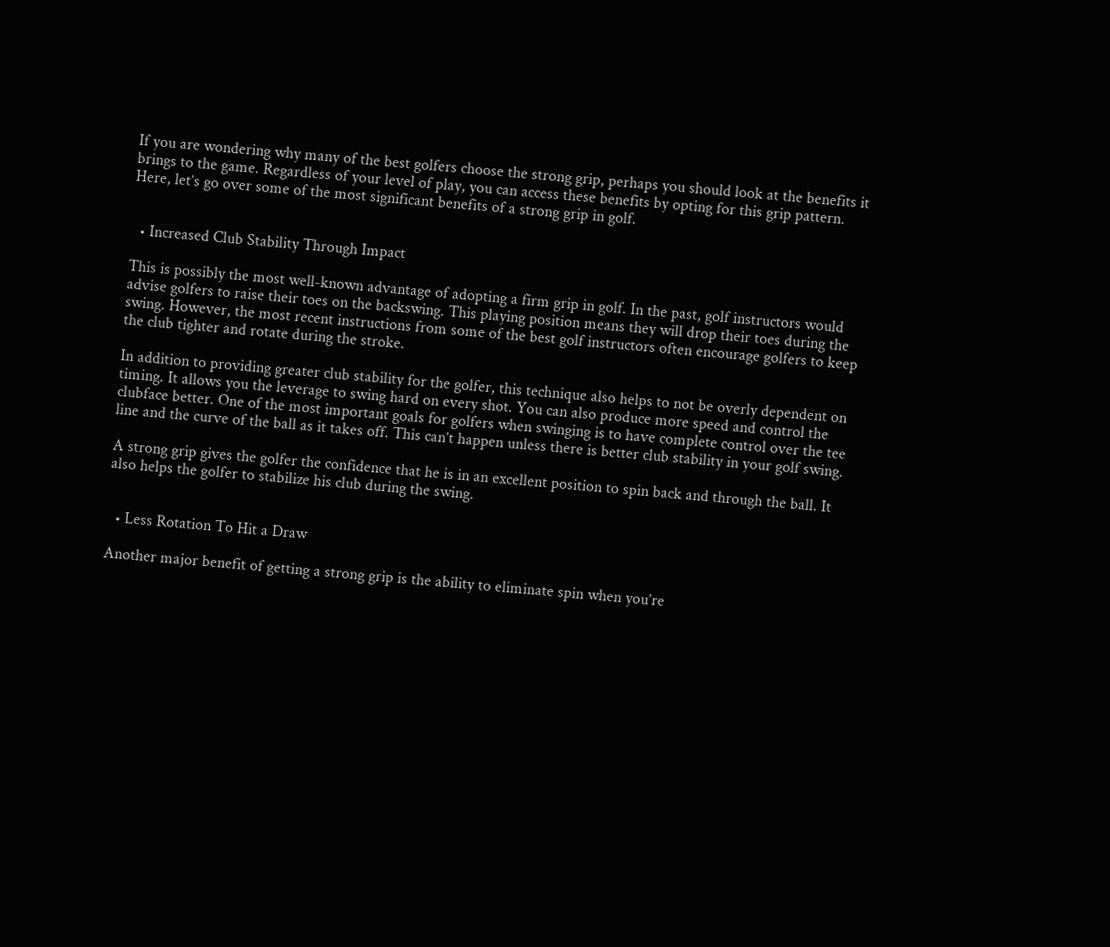If you are wondering why many of the best golfers choose the strong grip, perhaps you should look at the benefits it brings to the game. Regardless of your level of play, you can access these benefits by opting for this grip pattern. Here, let’s go over some of the most significant benefits of a strong grip in golf.


  • Increased Club Stability Through Impact

This is possibly the most well-known advantage of adopting a firm grip in golf. In the past, golf instructors would advise golfers to raise their toes on the backswing. This playing position means they will drop their toes during the swing. However, the most recent instructions from some of the best golf instructors often encourage golfers to keep the club tighter and rotate during the stroke.

In addition to providing greater club stability for the golfer, this technique also helps to not be overly dependent on timing. It allows you the leverage to swing hard on every shot. You can also produce more speed and control the clubface better. One of the most important goals for golfers when swinging is to have complete control over the tee line and the curve of the ball as it takes off. This can’t happen unless there is better club stability in your golf swing.

A strong grip gives the golfer the confidence that he is in an excellent position to spin back and through the ball. It also helps the golfer to stabilize his club during the swing.


  • Less Rotation To Hit a Draw

Another major benefit of getting a strong grip is the ability to eliminate spin when you’re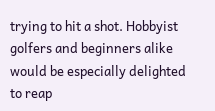trying to hit a shot. Hobbyist golfers and beginners alike would be especially delighted to reap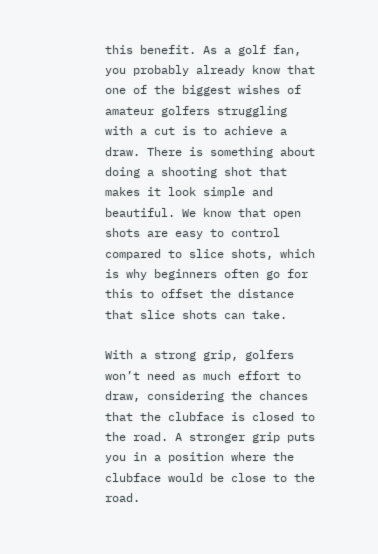this benefit. As a golf fan, you probably already know that one of the biggest wishes of amateur golfers struggling with a cut is to achieve a draw. There is something about doing a shooting shot that makes it look simple and beautiful. We know that open shots are easy to control compared to slice shots, which is why beginners often go for this to offset the distance that slice shots can take.

With a strong grip, golfers won’t need as much effort to draw, considering the chances that the clubface is closed to the road. A stronger grip puts you in a position where the clubface would be close to the road.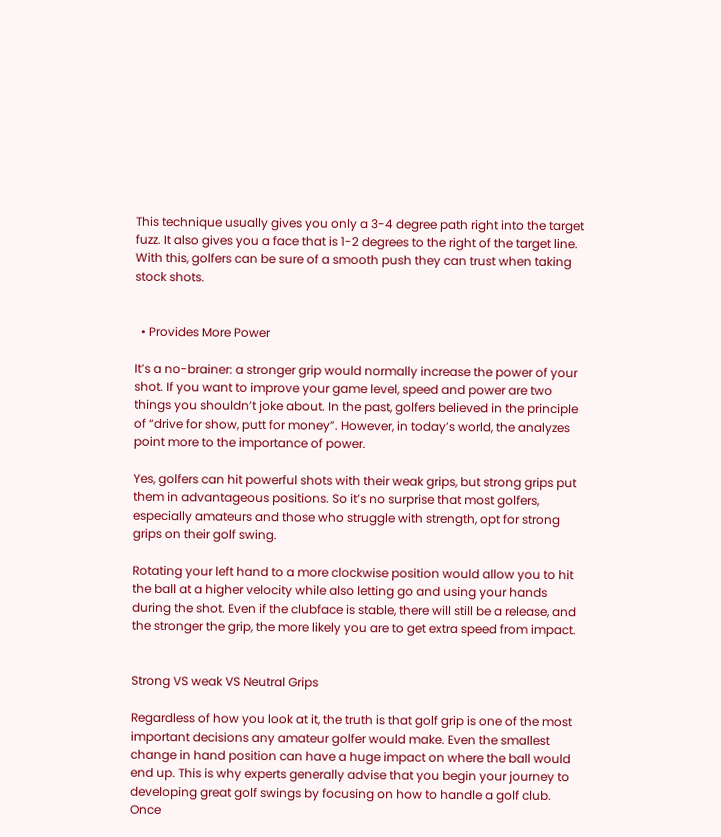This technique usually gives you only a 3-4 degree path right into the target fuzz. It also gives you a face that is 1-2 degrees to the right of the target line. With this, golfers can be sure of a smooth push they can trust when taking stock shots.


  • Provides More Power

It’s a no-brainer: a stronger grip would normally increase the power of your shot. If you want to improve your game level, speed and power are two things you shouldn’t joke about. In the past, golfers believed in the principle of “drive for show, putt for money”. However, in today’s world, the analyzes point more to the importance of power.

Yes, golfers can hit powerful shots with their weak grips, but strong grips put them in advantageous positions. So it’s no surprise that most golfers, especially amateurs and those who struggle with strength, opt for strong grips on their golf swing.

Rotating your left hand to a more clockwise position would allow you to hit the ball at a higher velocity while also letting go and using your hands during the shot. Even if the clubface is stable, there will still be a release, and the stronger the grip, the more likely you are to get extra speed from impact.


Strong VS weak VS Neutral Grips

Regardless of how you look at it, the truth is that golf grip is one of the most important decisions any amateur golfer would make. Even the smallest change in hand position can have a huge impact on where the ball would end up. This is why experts generally advise that you begin your journey to developing great golf swings by focusing on how to handle a golf club. Once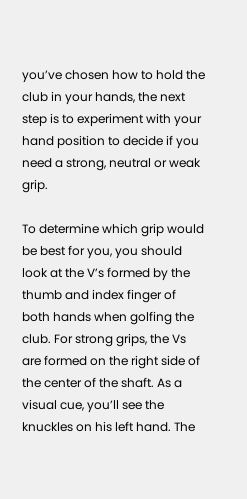you’ve chosen how to hold the club in your hands, the next step is to experiment with your hand position to decide if you need a strong, neutral or weak grip.

To determine which grip would be best for you, you should look at the V’s formed by the thumb and index finger of both hands when golfing the club. For strong grips, the Vs are formed on the right side of the center of the shaft. As a visual cue, you’ll see the knuckles on his left hand. The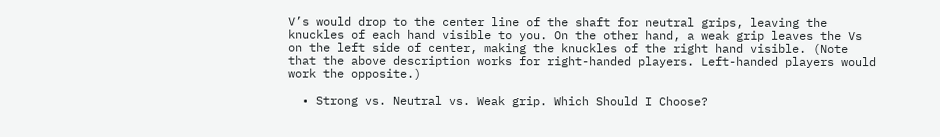V’s would drop to the center line of the shaft for neutral grips, leaving the knuckles of each hand visible to you. On the other hand, a weak grip leaves the Vs on the left side of center, making the knuckles of the right hand visible. (Note that the above description works for right-handed players. Left-handed players would work the opposite.)

  • Strong vs. Neutral vs. Weak grip. Which Should I Choose?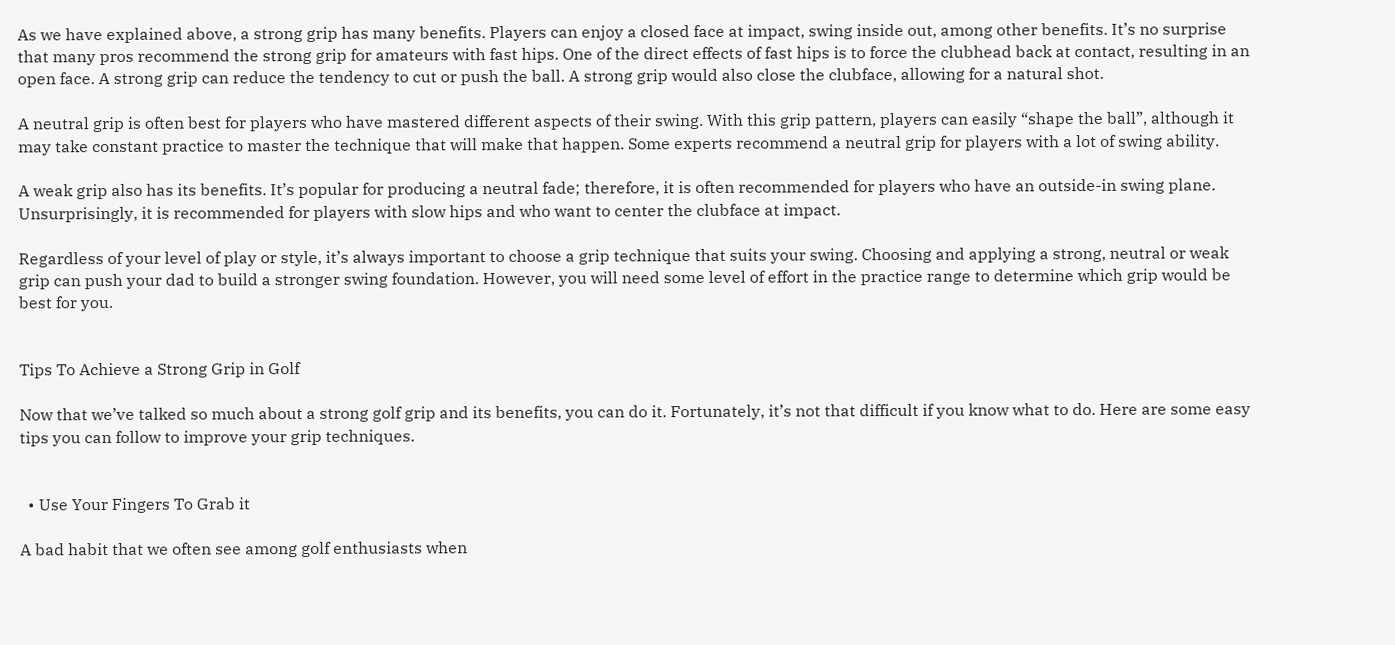As we have explained above, a strong grip has many benefits. Players can enjoy a closed face at impact, swing inside out, among other benefits. It’s no surprise that many pros recommend the strong grip for amateurs with fast hips. One of the direct effects of fast hips is to force the clubhead back at contact, resulting in an open face. A strong grip can reduce the tendency to cut or push the ball. A strong grip would also close the clubface, allowing for a natural shot.

A neutral grip is often best for players who have mastered different aspects of their swing. With this grip pattern, players can easily “shape the ball”, although it may take constant practice to master the technique that will make that happen. Some experts recommend a neutral grip for players with a lot of swing ability.

A weak grip also has its benefits. It’s popular for producing a neutral fade; therefore, it is often recommended for players who have an outside-in swing plane. Unsurprisingly, it is recommended for players with slow hips and who want to center the clubface at impact.

Regardless of your level of play or style, it’s always important to choose a grip technique that suits your swing. Choosing and applying a strong, neutral or weak grip can push your dad to build a stronger swing foundation. However, you will need some level of effort in the practice range to determine which grip would be best for you.


Tips To Achieve a Strong Grip in Golf

Now that we’ve talked so much about a strong golf grip and its benefits, you can do it. Fortunately, it’s not that difficult if you know what to do. Here are some easy tips you can follow to improve your grip techniques.


  • Use Your Fingers To Grab it

A bad habit that we often see among golf enthusiasts when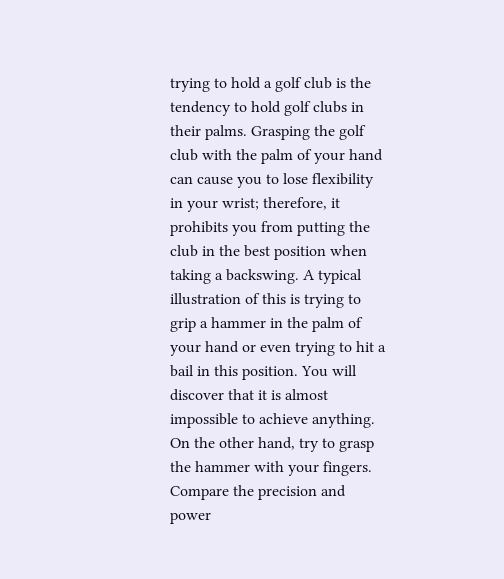trying to hold a golf club is the tendency to hold golf clubs in their palms. Grasping the golf club with the palm of your hand can cause you to lose flexibility in your wrist; therefore, it prohibits you from putting the club in the best position when taking a backswing. A typical illustration of this is trying to grip a hammer in the palm of your hand or even trying to hit a bail in this position. You will discover that it is almost impossible to achieve anything. On the other hand, try to grasp the hammer with your fingers. Compare the precision and power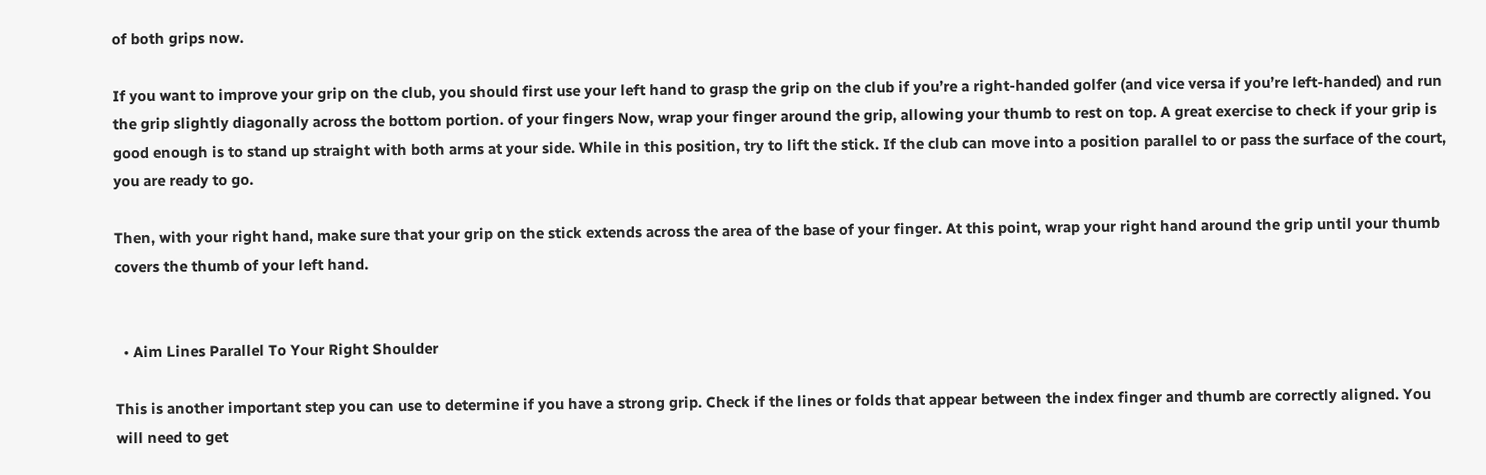of both grips now.

If you want to improve your grip on the club, you should first use your left hand to grasp the grip on the club if you’re a right-handed golfer (and vice versa if you’re left-handed) and run the grip slightly diagonally across the bottom portion. of your fingers Now, wrap your finger around the grip, allowing your thumb to rest on top. A great exercise to check if your grip is good enough is to stand up straight with both arms at your side. While in this position, try to lift the stick. If the club can move into a position parallel to or pass the surface of the court, you are ready to go.

Then, with your right hand, make sure that your grip on the stick extends across the area of the base of your finger. At this point, wrap your right hand around the grip until your thumb covers the thumb of your left hand.


  • Aim Lines Parallel To Your Right Shoulder

This is another important step you can use to determine if you have a strong grip. Check if the lines or folds that appear between the index finger and thumb are correctly aligned. You will need to get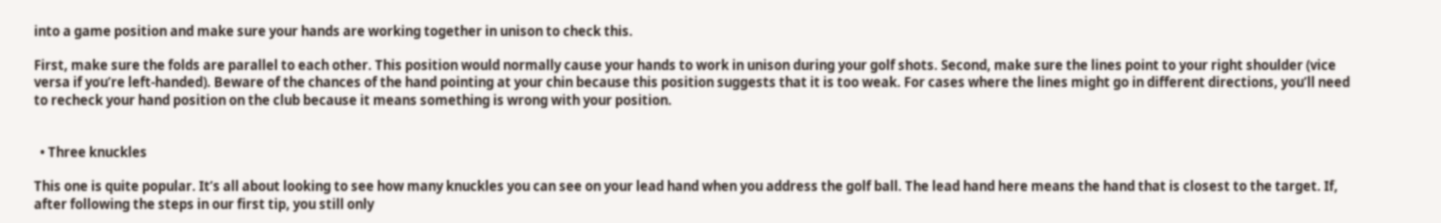into a game position and make sure your hands are working together in unison to check this.

First, make sure the folds are parallel to each other. This position would normally cause your hands to work in unison during your golf shots. Second, make sure the lines point to your right shoulder (vice versa if you’re left-handed). Beware of the chances of the hand pointing at your chin because this position suggests that it is too weak. For cases where the lines might go in different directions, you’ll need to recheck your hand position on the club because it means something is wrong with your position.


  • Three knuckles

This one is quite popular. It’s all about looking to see how many knuckles you can see on your lead hand when you address the golf ball. The lead hand here means the hand that is closest to the target. If, after following the steps in our first tip, you still only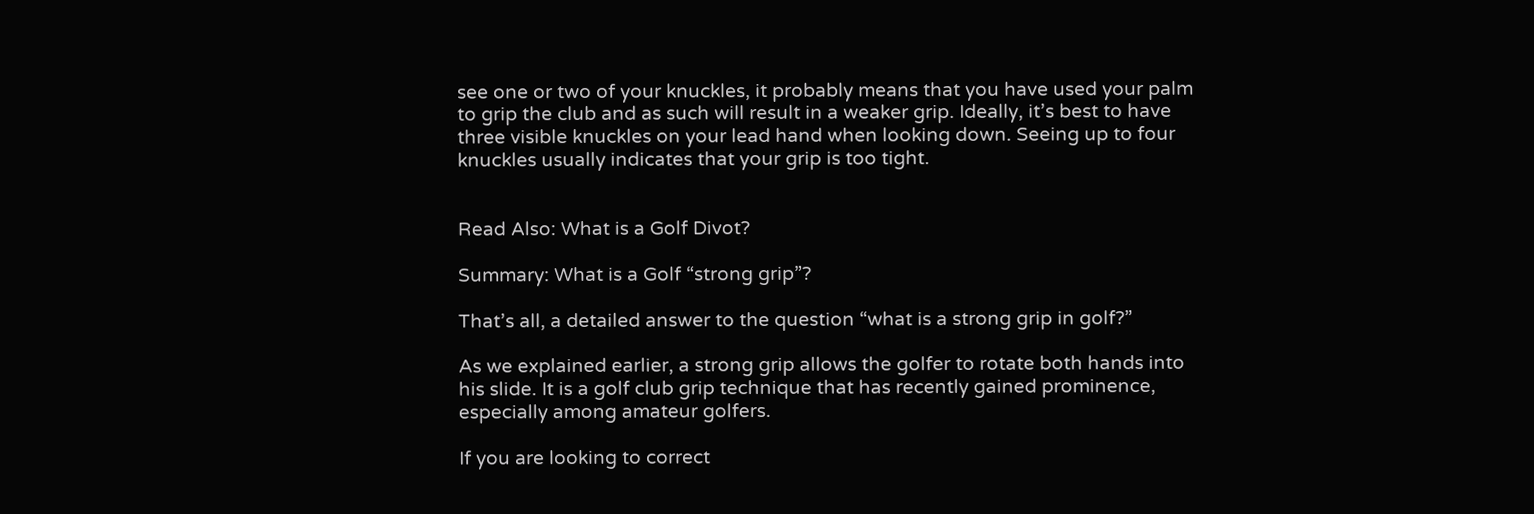see one or two of your knuckles, it probably means that you have used your palm to grip the club and as such will result in a weaker grip. Ideally, it’s best to have three visible knuckles on your lead hand when looking down. Seeing up to four knuckles usually indicates that your grip is too tight.


Read Also: What is a Golf Divot?

Summary: What is a Golf “strong grip”?

That’s all, a detailed answer to the question “what is a strong grip in golf?”

As we explained earlier, a strong grip allows the golfer to rotate both hands into his slide. It is a golf club grip technique that has recently gained prominence, especially among amateur golfers.

If you are looking to correct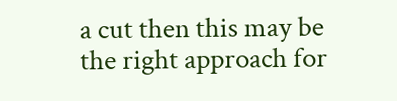a cut then this may be the right approach for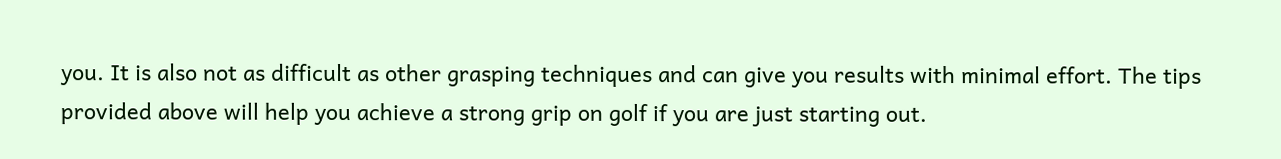you. It is also not as difficult as other grasping techniques and can give you results with minimal effort. The tips provided above will help you achieve a strong grip on golf if you are just starting out.